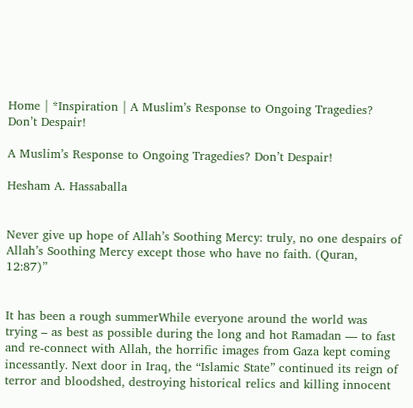Home | *Inspiration | A Muslim’s Response to Ongoing Tragedies? Don’t Despair!

A Muslim’s Response to Ongoing Tragedies? Don’t Despair!

Hesham A. Hassaballa


Never give up hope of Allah’s Soothing Mercy: truly, no one despairs of Allah’s Soothing Mercy except those who have no faith. (Quran, 12:87)”


It has been a rough summerWhile everyone around the world was trying – as best as possible during the long and hot Ramadan — to fast and re-connect with Allah, the horrific images from Gaza kept coming incessantly. Next door in Iraq, the “Islamic State” continued its reign of terror and bloodshed, destroying historical relics and killing innocent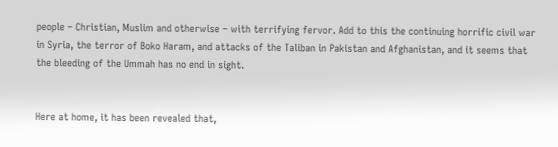people – Christian, Muslim and otherwise – with terrifying fervor. Add to this the continuing horrific civil war in Syria, the terror of Boko Haram, and attacks of the Taliban in Pakistan and Afghanistan, and it seems that the bleeding of the Ummah has no end in sight.


Here at home, it has been revealed that,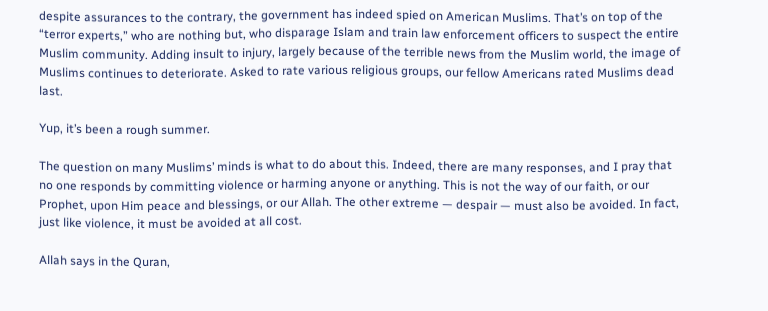despite assurances to the contrary, the government has indeed spied on American Muslims. That’s on top of the “terror experts,” who are nothing but, who disparage Islam and train law enforcement officers to suspect the entire Muslim community. Adding insult to injury, largely because of the terrible news from the Muslim world, the image of Muslims continues to deteriorate. Asked to rate various religious groups, our fellow Americans rated Muslims dead last.

Yup, it’s been a rough summer.

The question on many Muslims’ minds is what to do about this. Indeed, there are many responses, and I pray that no one responds by committing violence or harming anyone or anything. This is not the way of our faith, or our Prophet, upon Him peace and blessings, or our Allah. The other extreme — despair — must also be avoided. In fact, just like violence, it must be avoided at all cost.

Allah says in the Quran,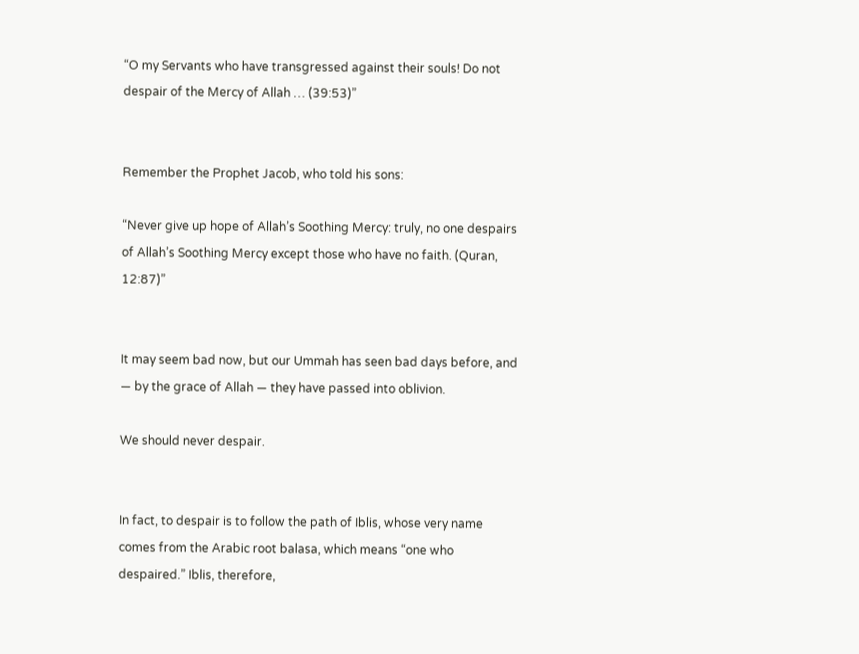“O my Servants who have transgressed against their souls! Do not despair of the Mercy of Allah … (39:53)”


Remember the Prophet Jacob, who told his sons:

“Never give up hope of Allah’s Soothing Mercy: truly, no one despairs of Allah’s Soothing Mercy except those who have no faith. (Quran, 12:87)”


It may seem bad now, but our Ummah has seen bad days before, and — by the grace of Allah — they have passed into oblivion.

We should never despair.


In fact, to despair is to follow the path of Iblis, whose very name comes from the Arabic root balasa, which means “one who despaired.” Iblis, therefore,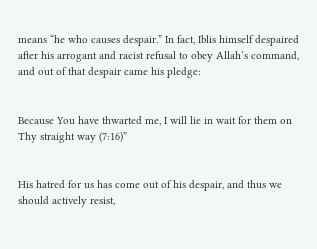means “he who causes despair.” In fact, Iblis himself despaired after his arrogant and racist refusal to obey Allah’s command, and out of that despair came his pledge:


Because You have thwarted me, I will lie in wait for them on Thy straight way (7:16)”


His hatred for us has come out of his despair, and thus we should actively resist,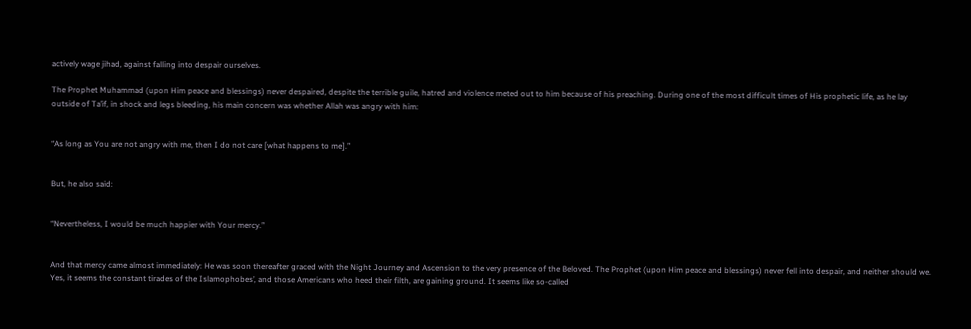actively wage jihad, against falling into despair ourselves.

The Prophet Muhammad (upon Him peace and blessings) never despaired, despite the terrible guile, hatred and violence meted out to him because of his preaching. During one of the most difficult times of His prophetic life, as he lay outside of Ta’if, in shock and legs bleeding, his main concern was whether Allah was angry with him:


“As long as You are not angry with me, then I do not care [what happens to me].”


But, he also said:


“Nevertheless, I would be much happier with Your mercy.”


And that mercy came almost immediately: He was soon thereafter graced with the Night Journey and Ascension to the very presence of the Beloved. The Prophet (upon Him peace and blessings) never fell into despair, and neither should we. Yes, it seems the constant tirades of the Islamophobes’, and those Americans who heed their filth, are gaining ground. It seems like so-called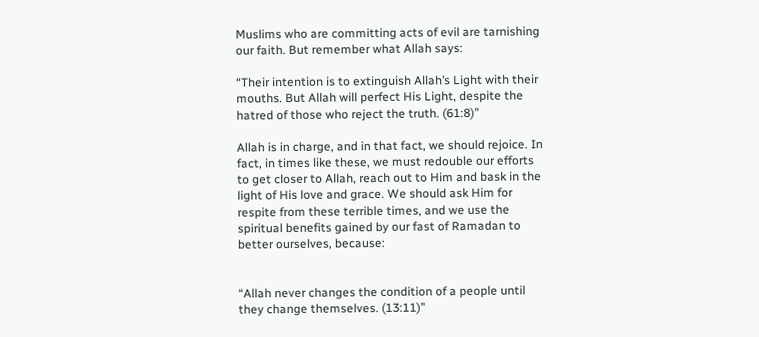Muslims who are committing acts of evil are tarnishing our faith. But remember what Allah says:

“Their intention is to extinguish Allah’s Light with their mouths. But Allah will perfect His Light, despite the hatred of those who reject the truth. (61:8)”

Allah is in charge, and in that fact, we should rejoice. In fact, in times like these, we must redouble our efforts to get closer to Allah, reach out to Him and bask in the light of His love and grace. We should ask Him for respite from these terrible times, and we use the spiritual benefits gained by our fast of Ramadan to better ourselves, because:


“Allah never changes the condition of a people until they change themselves. (13:11)”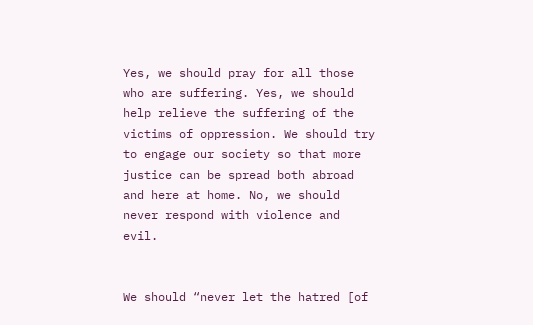Yes, we should pray for all those who are suffering. Yes, we should help relieve the suffering of the victims of oppression. We should try to engage our society so that more justice can be spread both abroad and here at home. No, we should never respond with violence and evil.


We should “never let the hatred [of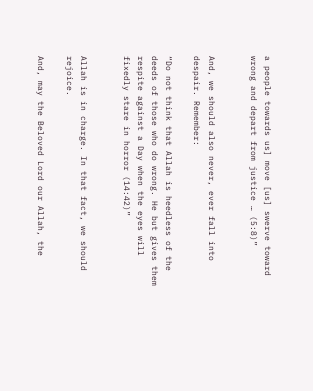a people towards us] move [us] swerve toward wrong and depart from justice … (5:8)”


And, we should also never, ever fall into despair. Remember:

“Do not think that Allah is heedless of the deeds of those who do wrong. He but gives them respite against a Day when the eyes will fixedly stare in horror (14:42)”


Allah is in charge. In that fact, we should rejoice.

And, may the Beloved Lord our Allah, the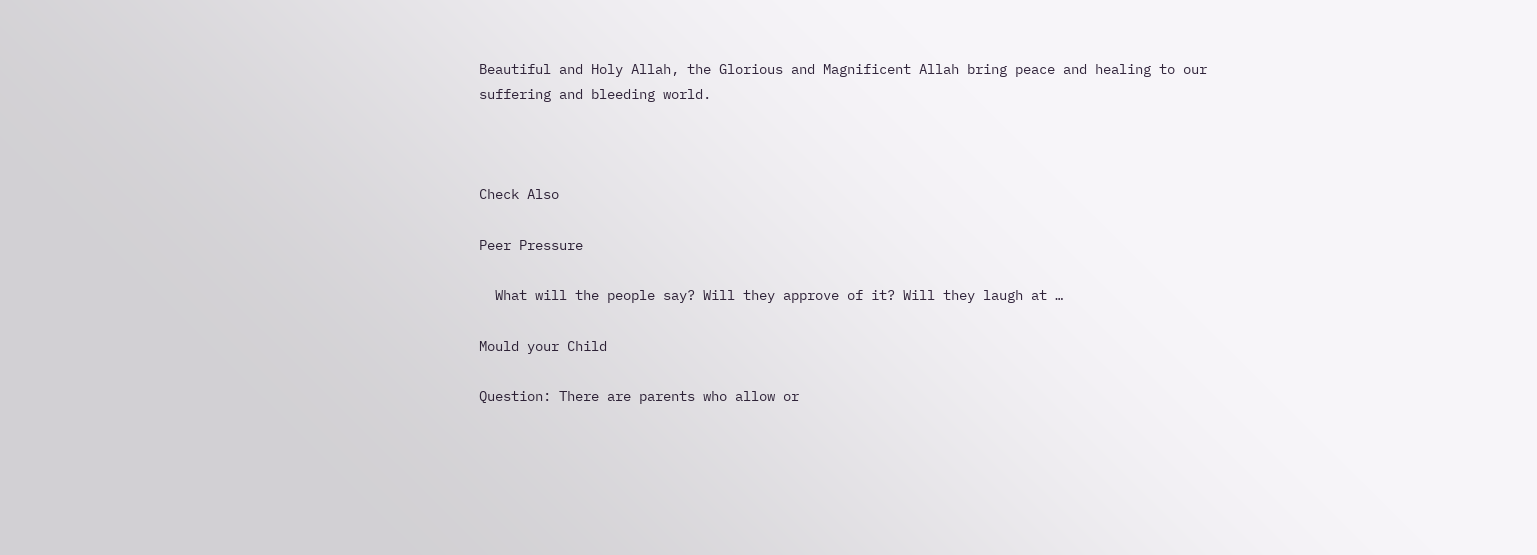Beautiful and Holy Allah, the Glorious and Magnificent Allah bring peace and healing to our suffering and bleeding world.



Check Also

Peer Pressure

  What will the people say? Will they approve of it? Will they laugh at …

Mould your Child

Question: There are parents who allow or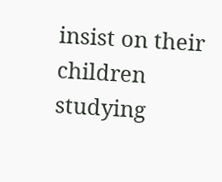insist on their children studying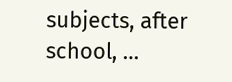subjects, after school, …